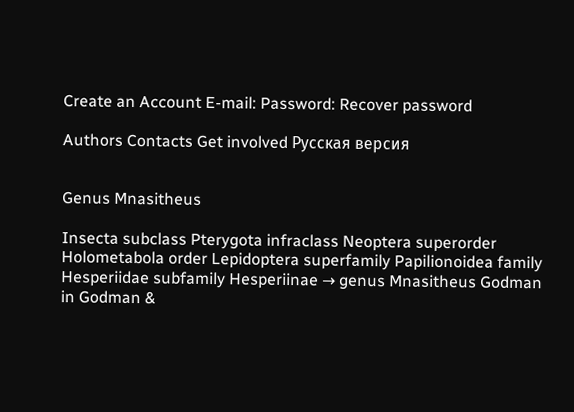Create an Account E-mail: Password: Recover password

Authors Contacts Get involved Русская версия


Genus Mnasitheus

Insecta subclass Pterygota infraclass Neoptera superorder Holometabola order Lepidoptera superfamily Papilionoidea family Hesperiidae subfamily Hesperiinae → genus Mnasitheus Godman in Godman &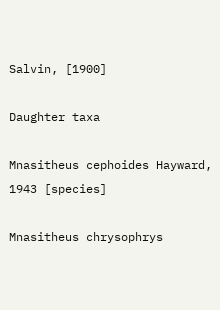Salvin, [1900]

Daughter taxa

Mnasitheus cephoides Hayward, 1943 [species]

Mnasitheus chrysophrys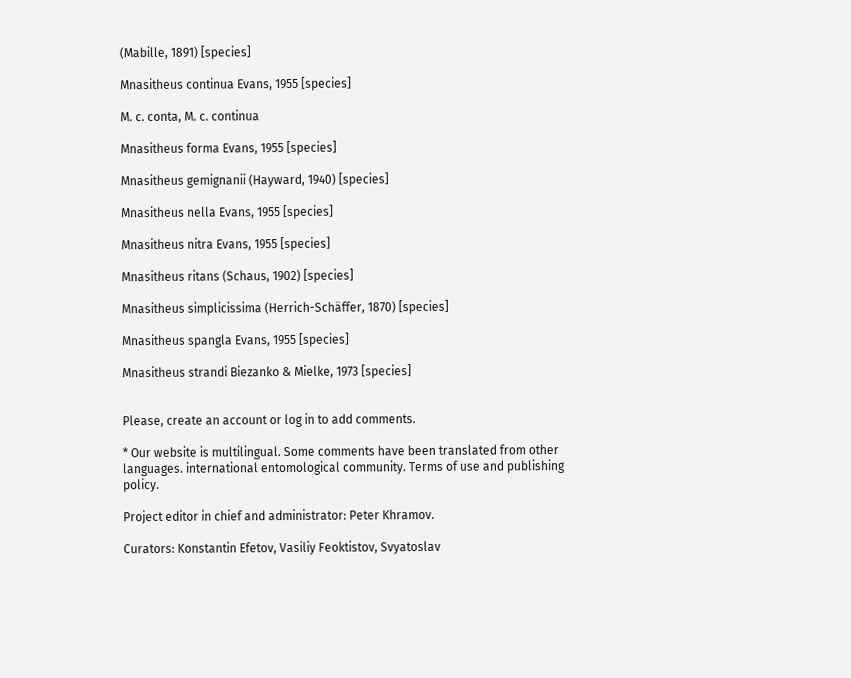(Mabille, 1891) [species]

Mnasitheus continua Evans, 1955 [species]

M. c. conta, M. c. continua

Mnasitheus forma Evans, 1955 [species]

Mnasitheus gemignanii (Hayward, 1940) [species]

Mnasitheus nella Evans, 1955 [species]

Mnasitheus nitra Evans, 1955 [species]

Mnasitheus ritans (Schaus, 1902) [species]

Mnasitheus simplicissima (Herrich-Schäffer, 1870) [species]

Mnasitheus spangla Evans, 1955 [species]

Mnasitheus strandi Biezanko & Mielke, 1973 [species]


Please, create an account or log in to add comments.

* Our website is multilingual. Some comments have been translated from other languages. international entomological community. Terms of use and publishing policy.

Project editor in chief and administrator: Peter Khramov.

Curators: Konstantin Efetov, Vasiliy Feoktistov, Svyatoslav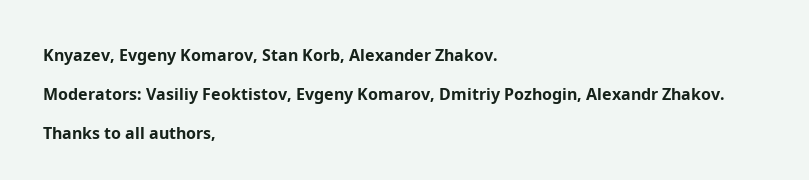Knyazev, Evgeny Komarov, Stan Korb, Alexander Zhakov.

Moderators: Vasiliy Feoktistov, Evgeny Komarov, Dmitriy Pozhogin, Alexandr Zhakov.

Thanks to all authors,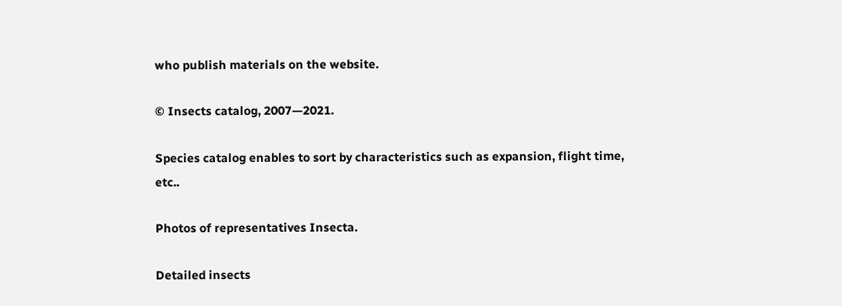who publish materials on the website.

© Insects catalog, 2007—2021.

Species catalog enables to sort by characteristics such as expansion, flight time, etc..

Photos of representatives Insecta.

Detailed insects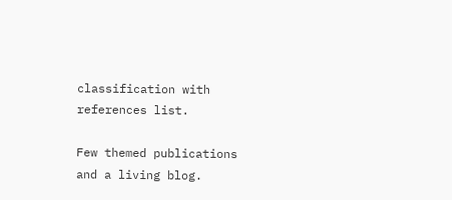classification with references list.

Few themed publications and a living blog.